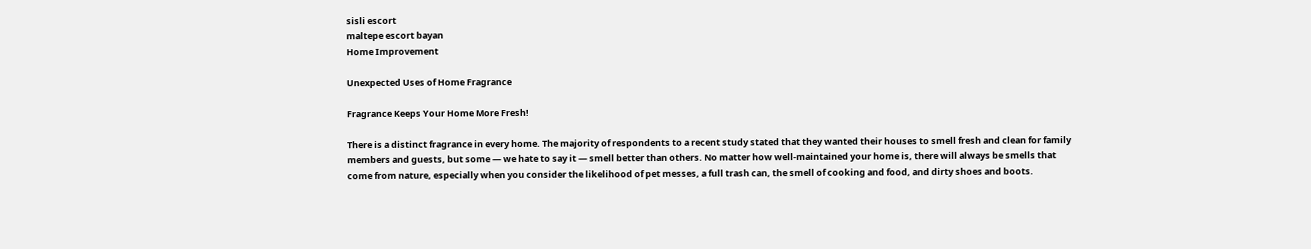sisli escort
maltepe escort bayan
Home Improvement

Unexpected Uses of Home Fragrance

Fragrance Keeps Your Home More Fresh!

There is a distinct fragrance in every home. The majority of respondents to a recent study stated that they wanted their houses to smell fresh and clean for family members and guests, but some — we hate to say it — smell better than others. No matter how well-maintained your home is, there will always be smells that come from nature, especially when you consider the likelihood of pet messes, a full trash can, the smell of cooking and food, and dirty shoes and boots.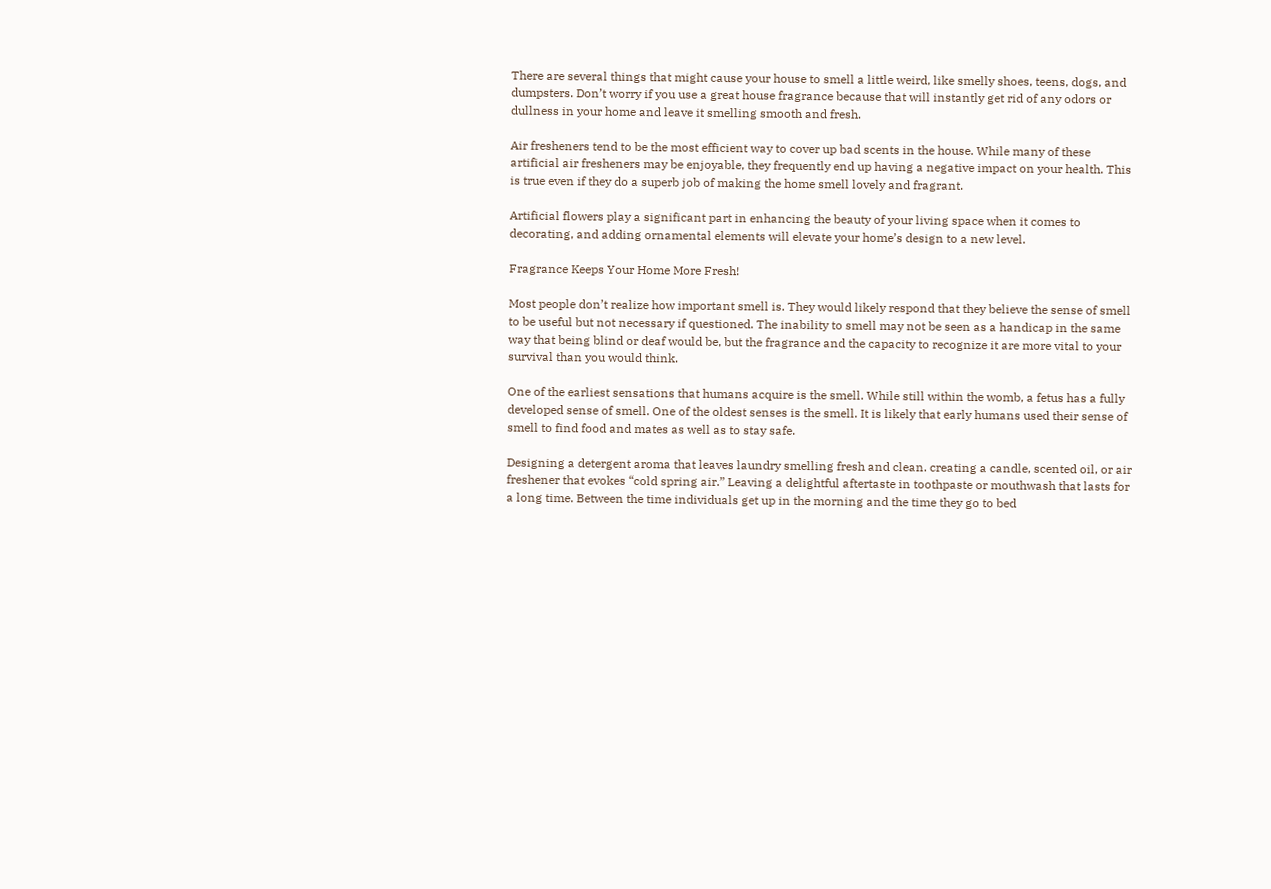There are several things that might cause your house to smell a little weird, like smelly shoes, teens, dogs, and dumpsters. Don’t worry if you use a great house fragrance because that will instantly get rid of any odors or dullness in your home and leave it smelling smooth and fresh.

Air fresheners tend to be the most efficient way to cover up bad scents in the house. While many of these artificial air fresheners may be enjoyable, they frequently end up having a negative impact on your health. This is true even if they do a superb job of making the home smell lovely and fragrant.

Artificial flowers play a significant part in enhancing the beauty of your living space when it comes to decorating, and adding ornamental elements will elevate your home’s design to a new level.

Fragrance Keeps Your Home More Fresh!

Most people don’t realize how important smell is. They would likely respond that they believe the sense of smell to be useful but not necessary if questioned. The inability to smell may not be seen as a handicap in the same way that being blind or deaf would be, but the fragrance and the capacity to recognize it are more vital to your survival than you would think.

One of the earliest sensations that humans acquire is the smell. While still within the womb, a fetus has a fully developed sense of smell. One of the oldest senses is the smell. It is likely that early humans used their sense of smell to find food and mates as well as to stay safe.

Designing a detergent aroma that leaves laundry smelling fresh and clean. creating a candle, scented oil, or air freshener that evokes “cold spring air.” Leaving a delightful aftertaste in toothpaste or mouthwash that lasts for a long time. Between the time individuals get up in the morning and the time they go to bed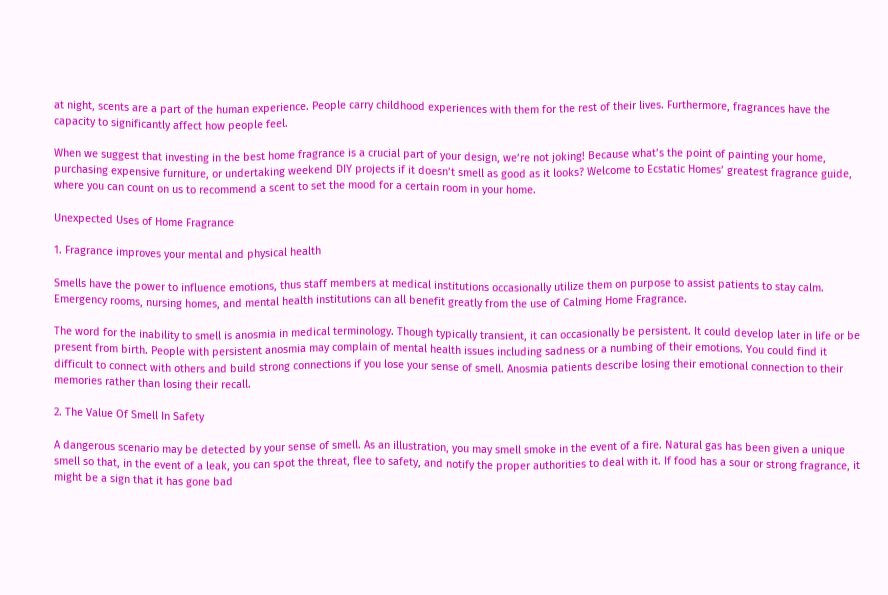at night, scents are a part of the human experience. People carry childhood experiences with them for the rest of their lives. Furthermore, fragrances have the capacity to significantly affect how people feel.

When we suggest that investing in the best home fragrance is a crucial part of your design, we’re not joking! Because what’s the point of painting your home, purchasing expensive furniture, or undertaking weekend DIY projects if it doesn’t smell as good as it looks? Welcome to Ecstatic Homes’ greatest fragrance guide, where you can count on us to recommend a scent to set the mood for a certain room in your home.

Unexpected Uses of Home Fragrance

1. Fragrance improves your mental and physical health

Smells have the power to influence emotions, thus staff members at medical institutions occasionally utilize them on purpose to assist patients to stay calm. Emergency rooms, nursing homes, and mental health institutions can all benefit greatly from the use of Calming Home Fragrance.

The word for the inability to smell is anosmia in medical terminology. Though typically transient, it can occasionally be persistent. It could develop later in life or be present from birth. People with persistent anosmia may complain of mental health issues including sadness or a numbing of their emotions. You could find it difficult to connect with others and build strong connections if you lose your sense of smell. Anosmia patients describe losing their emotional connection to their memories rather than losing their recall.

2. The Value Of Smell In Safety

A dangerous scenario may be detected by your sense of smell. As an illustration, you may smell smoke in the event of a fire. Natural gas has been given a unique smell so that, in the event of a leak, you can spot the threat, flee to safety, and notify the proper authorities to deal with it. If food has a sour or strong fragrance, it might be a sign that it has gone bad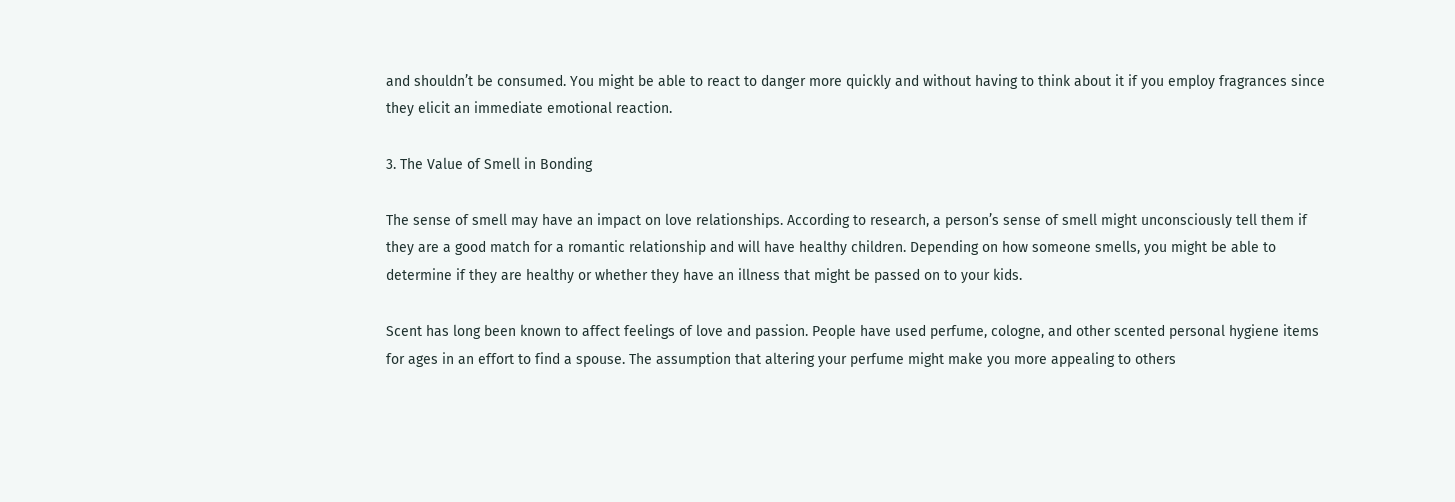and shouldn’t be consumed. You might be able to react to danger more quickly and without having to think about it if you employ fragrances since they elicit an immediate emotional reaction.

3. The Value of Smell in Bonding

The sense of smell may have an impact on love relationships. According to research, a person’s sense of smell might unconsciously tell them if they are a good match for a romantic relationship and will have healthy children. Depending on how someone smells, you might be able to determine if they are healthy or whether they have an illness that might be passed on to your kids.

Scent has long been known to affect feelings of love and passion. People have used perfume, cologne, and other scented personal hygiene items for ages in an effort to find a spouse. The assumption that altering your perfume might make you more appealing to others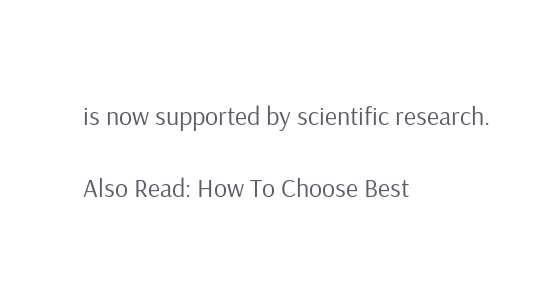is now supported by scientific research.

Also Read: How To Choose Best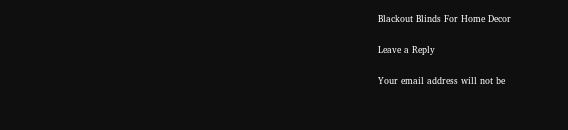Blackout Blinds For Home Decor

Leave a Reply

Your email address will not be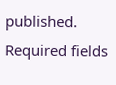published. Required fields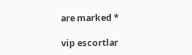are marked *

vip escortlar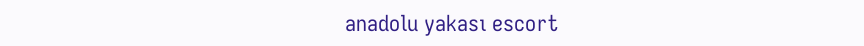anadolu yakası escort